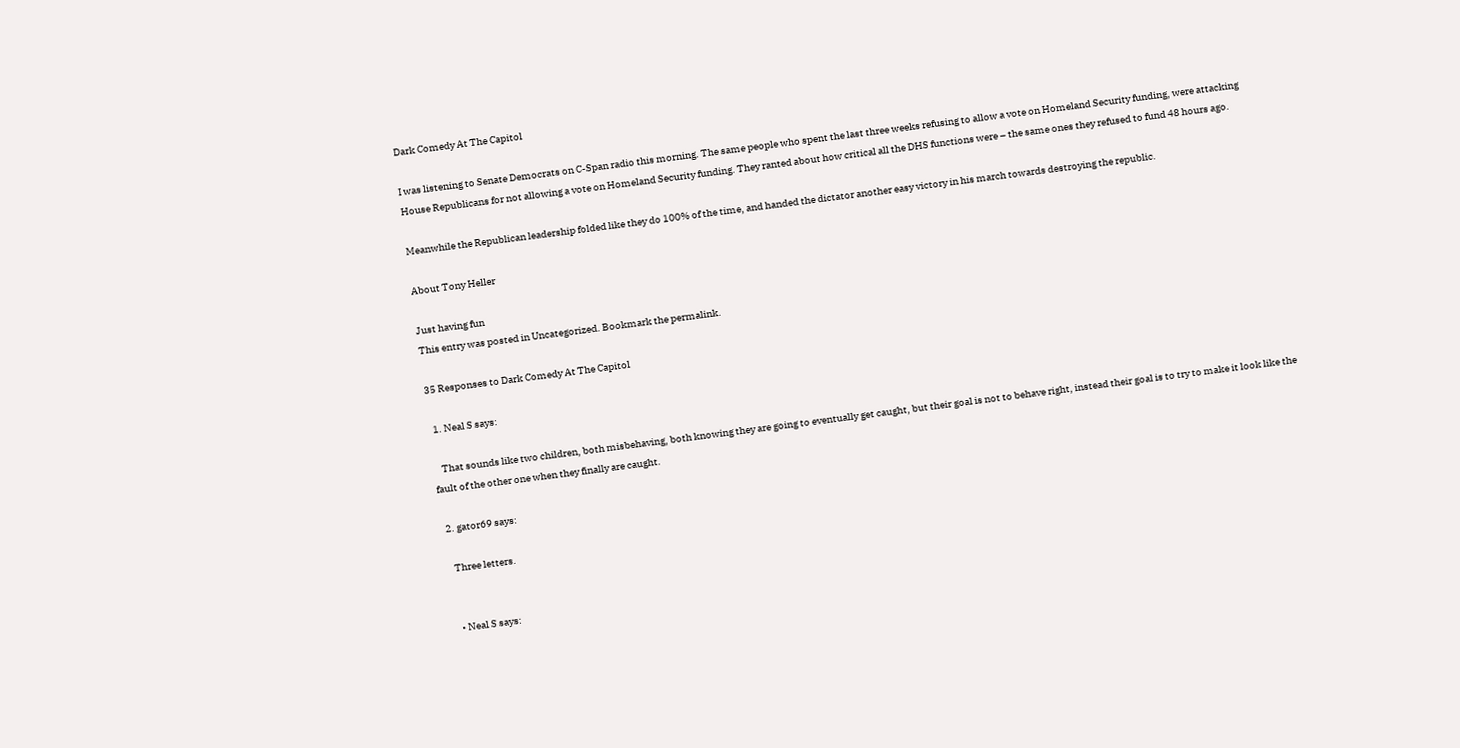Dark Comedy At The Capitol

I was listening to Senate Democrats on C-Span radio this morning. The same people who spent the last three weeks refusing to allow a vote on Homeland Security funding, were attacking House Republicans for not allowing a vote on Homeland Security funding. They ranted about how critical all the DHS functions were – the same ones they refused to fund 48 hours ago.

Meanwhile the Republican leadership folded like they do 100% of the time, and handed the dictator another easy victory in his march towards destroying the republic.

About Tony Heller

Just having fun
This entry was posted in Uncategorized. Bookmark the permalink.

35 Responses to Dark Comedy At The Capitol

  1. Neal S says:

    That sounds like two children, both misbehaving, both knowing they are going to eventually get caught, but their goal is not to behave right, instead their goal is to try to make it look like the fault of the other one when they finally are caught.

  2. gator69 says:

    Three letters.


    • Neal S says: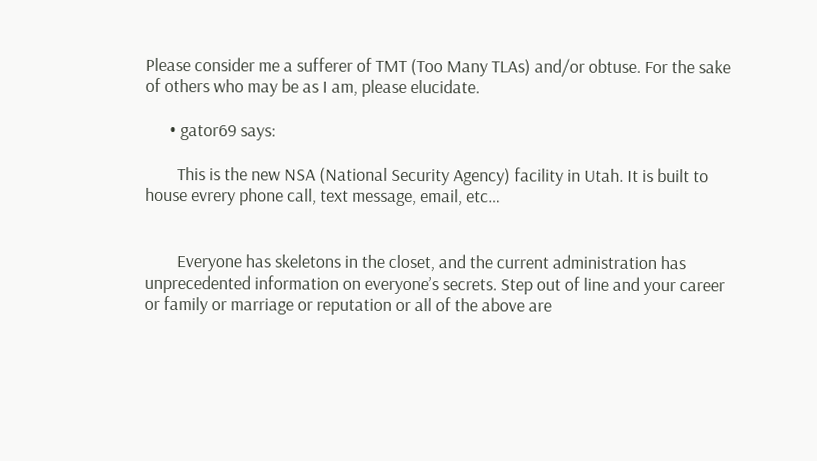Please consider me a sufferer of TMT (Too Many TLAs) and/or obtuse. For the sake of others who may be as I am, please elucidate.

      • gator69 says:

        This is the new NSA (National Security Agency) facility in Utah. It is built to house evrery phone call, text message, email, etc…


        Everyone has skeletons in the closet, and the current administration has unprecedented information on everyone’s secrets. Step out of line and your career or family or marriage or reputation or all of the above are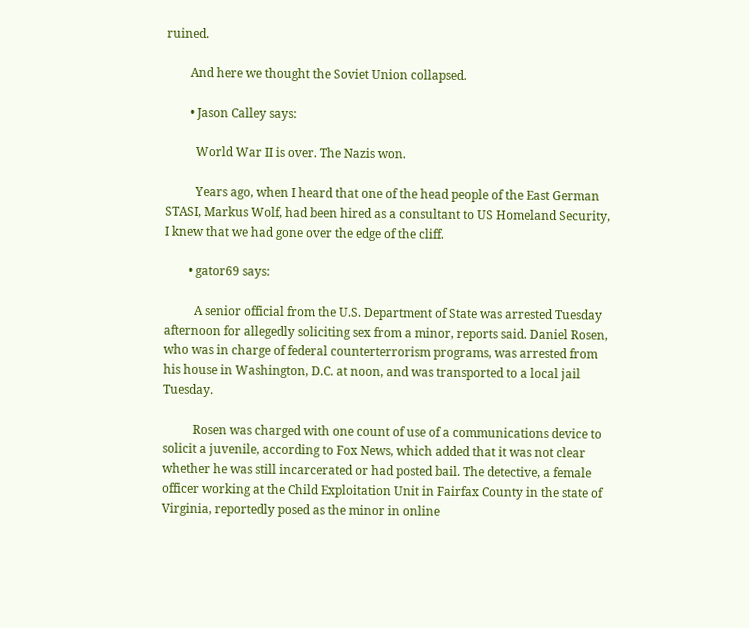ruined.

        And here we thought the Soviet Union collapsed.

        • Jason Calley says:

          World War II is over. The Nazis won.

          Years ago, when I heard that one of the head people of the East German STASI, Markus Wolf, had been hired as a consultant to US Homeland Security, I knew that we had gone over the edge of the cliff.

        • gator69 says:

          A senior official from the U.S. Department of State was arrested Tuesday afternoon for allegedly soliciting sex from a minor, reports said. Daniel Rosen, who was in charge of federal counterterrorism programs, was arrested from his house in Washington, D.C. at noon, and was transported to a local jail Tuesday.

          Rosen was charged with one count of use of a communications device to solicit a juvenile, according to Fox News, which added that it was not clear whether he was still incarcerated or had posted bail. The detective, a female officer working at the Child Exploitation Unit in Fairfax County in the state of Virginia, reportedly posed as the minor in online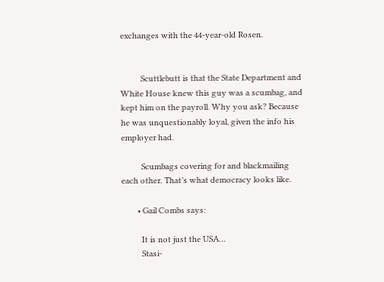exchanges with the 44-year-old Rosen.


          Scuttlebutt is that the State Department and White House knew this guy was a scumbag, and kept him on the payroll. Why you ask? Because he was unquestionably loyal, given the info his employer had.

          Scumbags covering for and blackmailing each other. That’s what democracy looks like.

        • Gail Combs says:

          It is not just the USA…
          Stasi-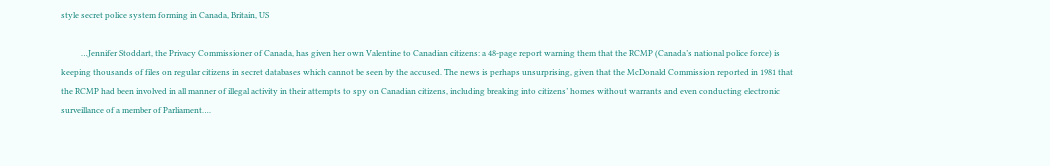style secret police system forming in Canada, Britain, US

          …Jennifer Stoddart, the Privacy Commissioner of Canada, has given her own Valentine to Canadian citizens: a 48-page report warning them that the RCMP (Canada’s national police force) is keeping thousands of files on regular citizens in secret databases which cannot be seen by the accused. The news is perhaps unsurprising, given that the McDonald Commission reported in 1981 that the RCMP had been involved in all manner of illegal activity in their attempts to spy on Canadian citizens, including breaking into citizens’ homes without warrants and even conducting electronic surveillance of a member of Parliament….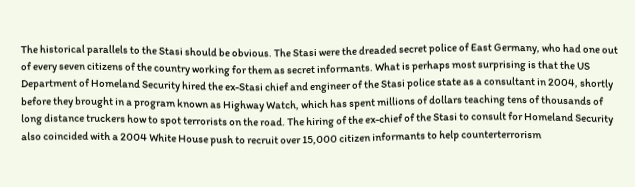The historical parallels to the Stasi should be obvious. The Stasi were the dreaded secret police of East Germany, who had one out of every seven citizens of the country working for them as secret informants. What is perhaps most surprising is that the US Department of Homeland Security hired the ex-Stasi chief and engineer of the Stasi police state as a consultant in 2004, shortly before they brought in a program known as Highway Watch, which has spent millions of dollars teaching tens of thousands of long distance truckers how to spot terrorists on the road. The hiring of the ex-chief of the Stasi to consult for Homeland Security also coincided with a 2004 White House push to recruit over 15,000 citizen informants to help counterterrorism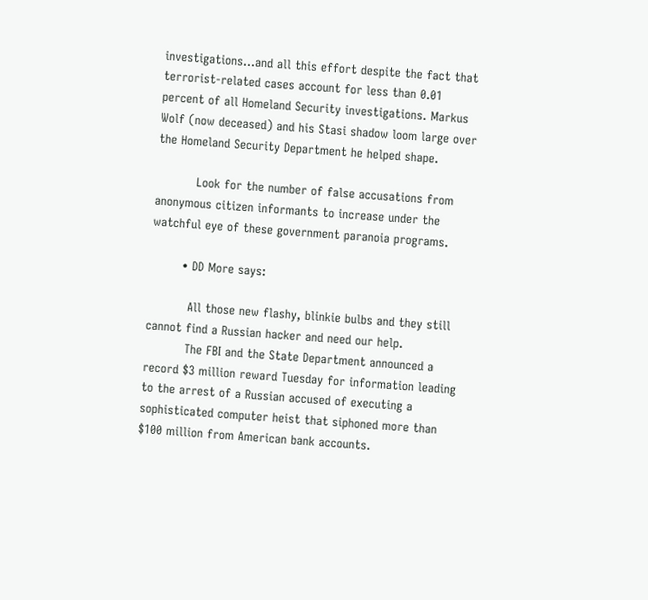investigations…and all this effort despite the fact that terrorist-related cases account for less than 0.01 percent of all Homeland Security investigations. Markus Wolf (now deceased) and his Stasi shadow loom large over the Homeland Security Department he helped shape.

          Look for the number of false accusations from anonymous citizen informants to increase under the watchful eye of these government paranoia programs.

        • DD More says:

          All those new flashy, blinkie bulbs and they still cannot find a Russian hacker and need our help.
          The FBI and the State Department announced a record $3 million reward Tuesday for information leading to the arrest of a Russian accused of executing a sophisticated computer heist that siphoned more than $100 million from American bank accounts.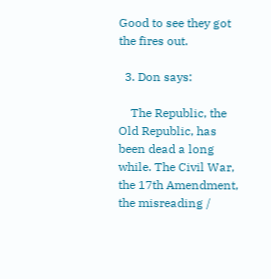Good to see they got the fires out.

  3. Don says:

    The Republic, the Old Republic, has been dead a long while. The Civil War, the 17th Amendment, the misreading /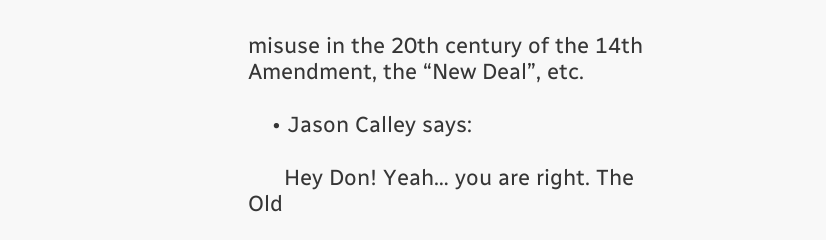misuse in the 20th century of the 14th Amendment, the “New Deal”, etc.

    • Jason Calley says:

      Hey Don! Yeah… you are right. The Old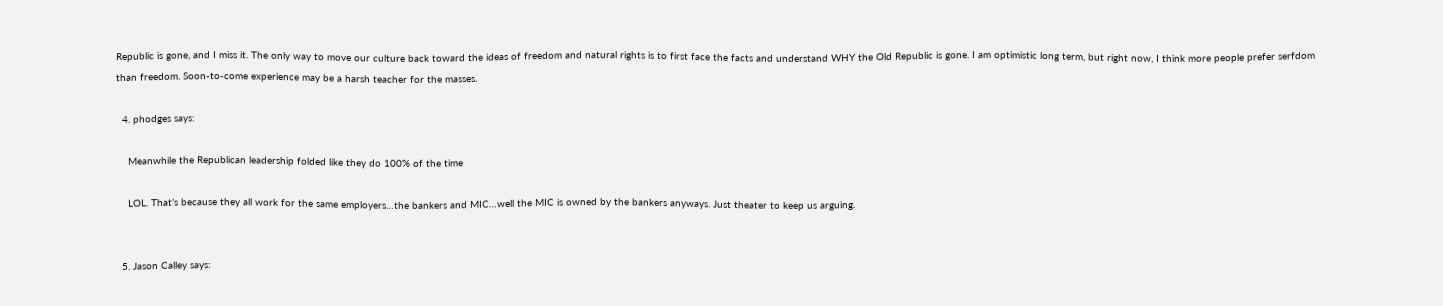Republic is gone, and I miss it. The only way to move our culture back toward the ideas of freedom and natural rights is to first face the facts and understand WHY the Old Republic is gone. I am optimistic long term, but right now, I think more people prefer serfdom than freedom. Soon-to-come experience may be a harsh teacher for the masses.

  4. phodges says:

    Meanwhile the Republican leadership folded like they do 100% of the time

    LOL. That’s because they all work for the same employers…the bankers and MIC…well the MIC is owned by the bankers anyways. Just theater to keep us arguing.


  5. Jason Calley says: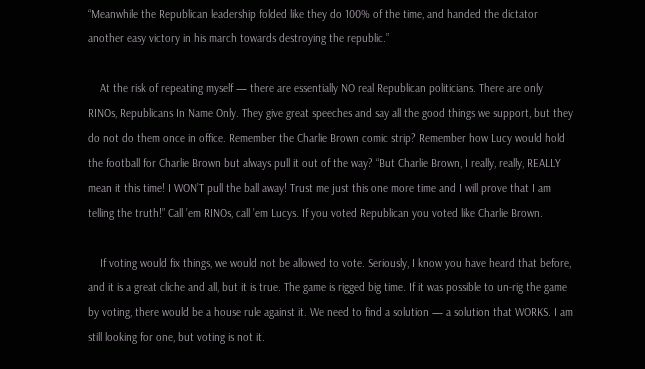“Meanwhile the Republican leadership folded like they do 100% of the time, and handed the dictator another easy victory in his march towards destroying the republic.”

    At the risk of repeating myself — there are essentially NO real Republican politicians. There are only RINOs, Republicans In Name Only. They give great speeches and say all the good things we support, but they do not do them once in office. Remember the Charlie Brown comic strip? Remember how Lucy would hold the football for Charlie Brown but always pull it out of the way? “But Charlie Brown, I really, really, REALLY mean it this time! I WON’T pull the ball away! Trust me just this one more time and I will prove that I am telling the truth!” Call ’em RINOs, call ’em Lucys. If you voted Republican you voted like Charlie Brown.

    If voting would fix things, we would not be allowed to vote. Seriously, I know you have heard that before, and it is a great cliche and all, but it is true. The game is rigged big time. If it was possible to un-rig the game by voting, there would be a house rule against it. We need to find a solution — a solution that WORKS. I am still looking for one, but voting is not it.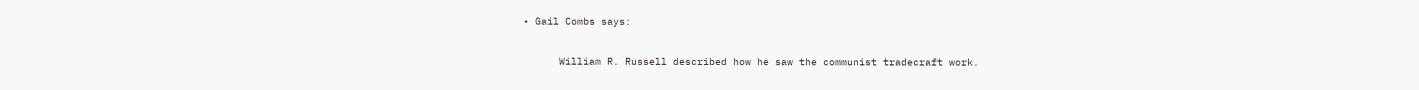• Gail Combs says:

      William R. Russell described how he saw the communist tradecraft work.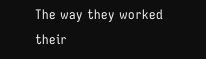The way they worked their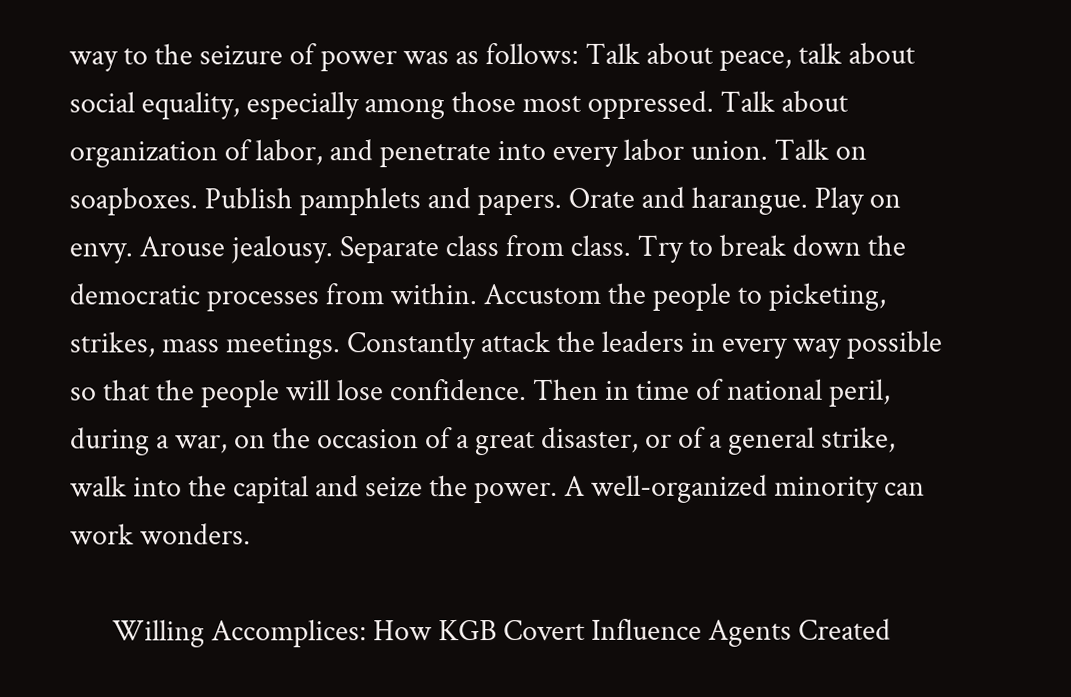way to the seizure of power was as follows: Talk about peace, talk about social equality, especially among those most oppressed. Talk about organization of labor, and penetrate into every labor union. Talk on soapboxes. Publish pamphlets and papers. Orate and harangue. Play on envy. Arouse jealousy. Separate class from class. Try to break down the democratic processes from within. Accustom the people to picketing, strikes, mass meetings. Constantly attack the leaders in every way possible so that the people will lose confidence. Then in time of national peril, during a war, on the occasion of a great disaster, or of a general strike, walk into the capital and seize the power. A well-organized minority can work wonders.

      Willing Accomplices: How KGB Covert Influence Agents Created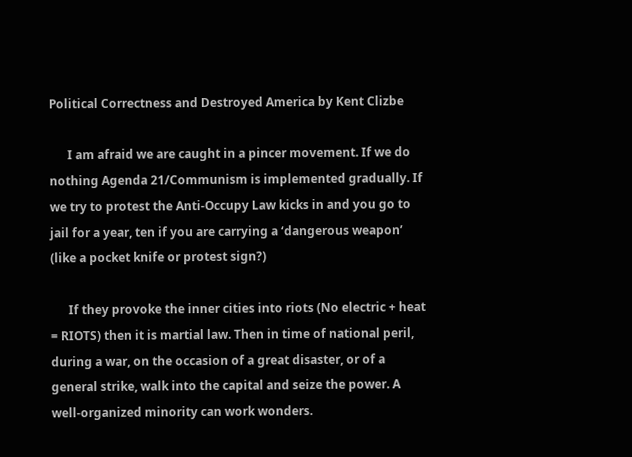Political Correctness and Destroyed America by Kent Clizbe

      I am afraid we are caught in a pincer movement. If we do nothing Agenda 21/Communism is implemented gradually. If we try to protest the Anti-Occupy Law kicks in and you go to jail for a year, ten if you are carrying a ‘dangerous weapon’ (like a pocket knife or protest sign?)

      If they provoke the inner cities into riots (No electric + heat = RIOTS) then it is martial law. Then in time of national peril, during a war, on the occasion of a great disaster, or of a general strike, walk into the capital and seize the power. A well-organized minority can work wonders.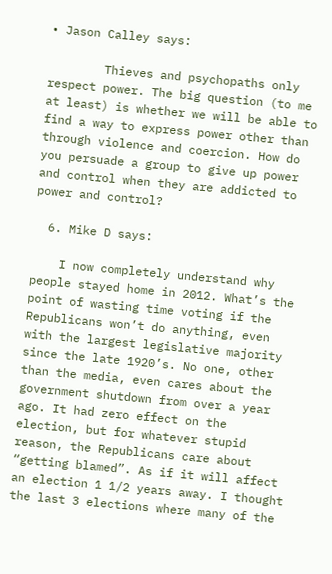• Jason Calley says:

        Thieves and psychopaths only respect power. The big question (to me at least) is whether we will be able to find a way to express power other than through violence and coercion. How do you persuade a group to give up power and control when they are addicted to power and control?

  6. Mike D says:

    I now completely understand why people stayed home in 2012. What’s the point of wasting time voting if the Republicans won’t do anything, even with the largest legislative majority since the late 1920’s. No one, other than the media, even cares about the government shutdown from over a year ago. It had zero effect on the election, but for whatever stupid reason, the Republicans care about “getting blamed”. As if it will affect an election 1 1/2 years away. I thought the last 3 elections where many of the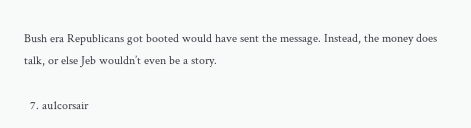Bush era Republicans got booted would have sent the message. Instead, the money does talk, or else Jeb wouldn’t even be a story.

  7. au1corsair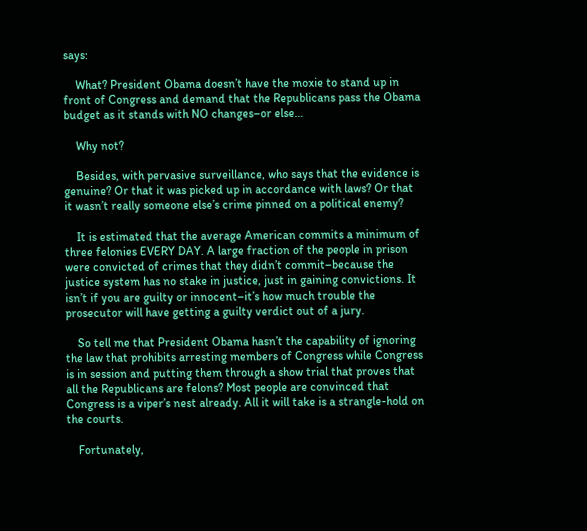says:

    What? President Obama doesn’t have the moxie to stand up in front of Congress and demand that the Republicans pass the Obama budget as it stands with NO changes–or else…

    Why not?

    Besides, with pervasive surveillance, who says that the evidence is genuine? Or that it was picked up in accordance with laws? Or that it wasn’t really someone else’s crime pinned on a political enemy?

    It is estimated that the average American commits a minimum of three felonies EVERY DAY. A large fraction of the people in prison were convicted of crimes that they didn’t commit–because the justice system has no stake in justice, just in gaining convictions. It isn’t if you are guilty or innocent–it’s how much trouble the prosecutor will have getting a guilty verdict out of a jury.

    So tell me that President Obama hasn’t the capability of ignoring the law that prohibits arresting members of Congress while Congress is in session and putting them through a show trial that proves that all the Republicans are felons? Most people are convinced that Congress is a viper’s nest already. All it will take is a strangle-hold on the courts.

    Fortunately,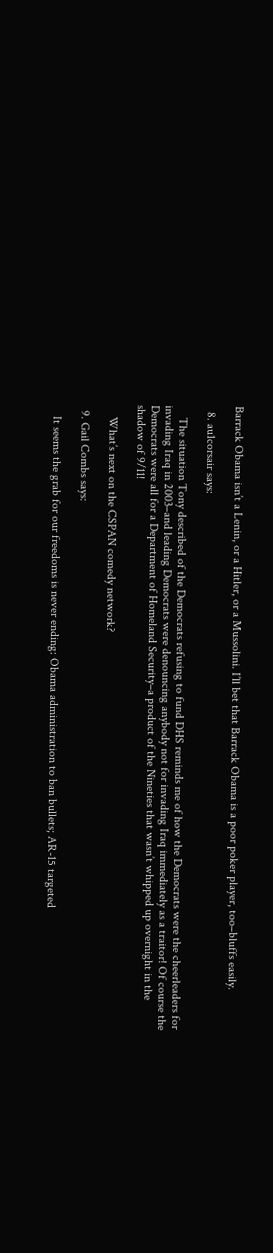Barrack Obama isn’t a Lenin, or a Hitler, or a Mussolini. I’ll bet that Barrack Obama is a poor poker player, too–bluffs easily.

  8. au1corsair says:

    The situation Tony described of the Democrats refusing to fund DHS reminds me of how the Democrats were the cheerleaders for invading Iraq in 2003–and leading Democrats were denouncing anybody not for invading Iraq immediately as a traitor! Of course the Democrats were all for a Department of Homeland Security–a product of the Nineties that wasn’t whipped up overnight in the shadow of 9/11!

    What’s next on the CSPAN comedy network?

  9. Gail Combs says:

    It seems the grab for our freedoms is never ending: Obama administration to ban bullets; AR-15 targeted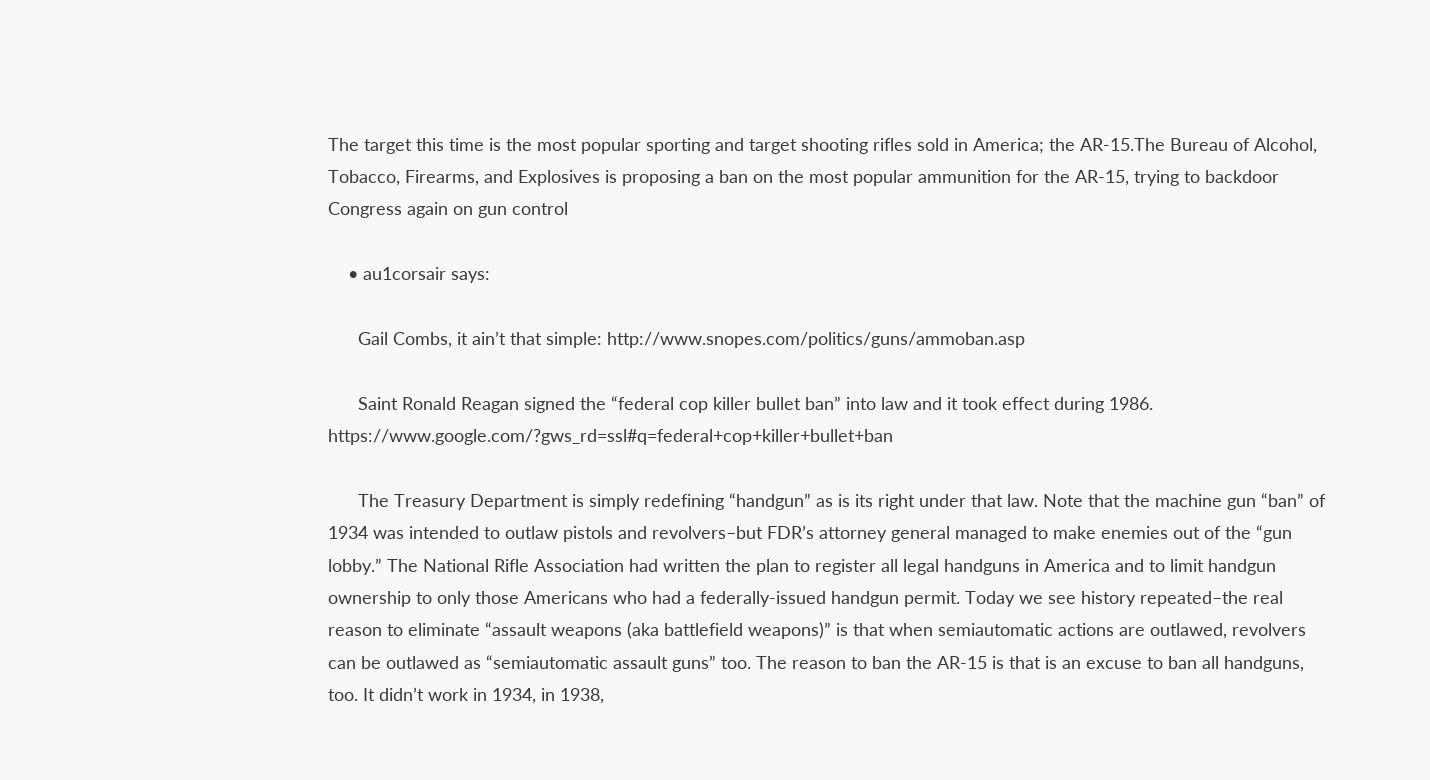The target this time is the most popular sporting and target shooting rifles sold in America; the AR-15.The Bureau of Alcohol, Tobacco, Firearms, and Explosives is proposing a ban on the most popular ammunition for the AR-15, trying to backdoor Congress again on gun control

    • au1corsair says:

      Gail Combs, it ain’t that simple: http://www.snopes.com/politics/guns/ammoban.asp

      Saint Ronald Reagan signed the “federal cop killer bullet ban” into law and it took effect during 1986. https://www.google.com/?gws_rd=ssl#q=federal+cop+killer+bullet+ban

      The Treasury Department is simply redefining “handgun” as is its right under that law. Note that the machine gun “ban” of 1934 was intended to outlaw pistols and revolvers–but FDR’s attorney general managed to make enemies out of the “gun lobby.” The National Rifle Association had written the plan to register all legal handguns in America and to limit handgun ownership to only those Americans who had a federally-issued handgun permit. Today we see history repeated–the real reason to eliminate “assault weapons (aka battlefield weapons)” is that when semiautomatic actions are outlawed, revolvers can be outlawed as “semiautomatic assault guns” too. The reason to ban the AR-15 is that is an excuse to ban all handguns, too. It didn’t work in 1934, in 1938,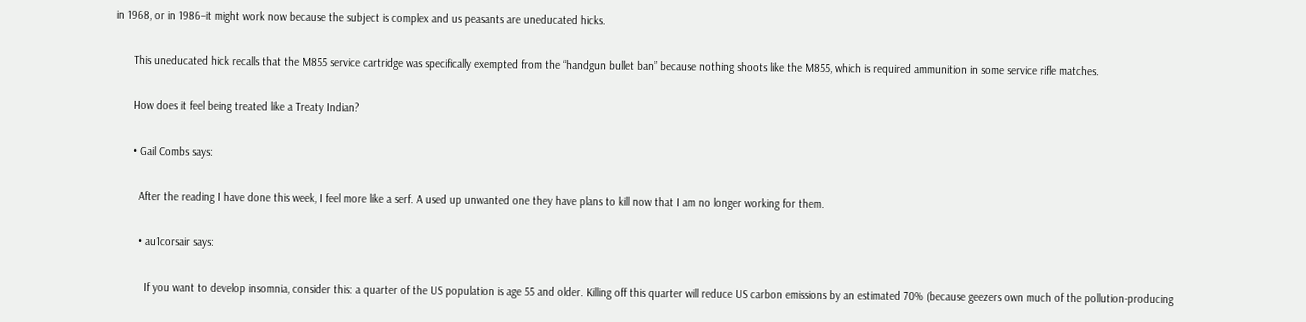in 1968, or in 1986–it might work now because the subject is complex and us peasants are uneducated hicks.

      This uneducated hick recalls that the M855 service cartridge was specifically exempted from the “handgun bullet ban” because nothing shoots like the M855, which is required ammunition in some service rifle matches.

      How does it feel being treated like a Treaty Indian?

      • Gail Combs says:

        After the reading I have done this week, I feel more like a serf. A used up unwanted one they have plans to kill now that I am no longer working for them.

        • au1corsair says:

          If you want to develop insomnia, consider this: a quarter of the US population is age 55 and older. Killing off this quarter will reduce US carbon emissions by an estimated 70% (because geezers own much of the pollution-producing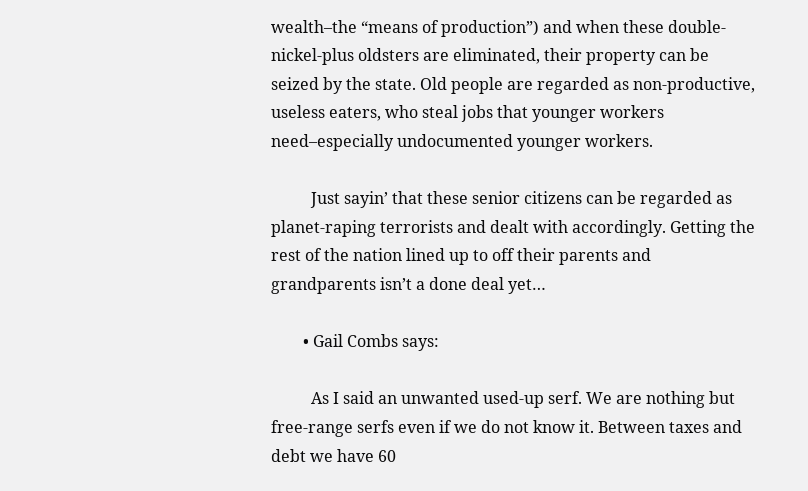wealth–the “means of production”) and when these double-nickel-plus oldsters are eliminated, their property can be seized by the state. Old people are regarded as non-productive, useless eaters, who steal jobs that younger workers need–especially undocumented younger workers.

          Just sayin’ that these senior citizens can be regarded as planet-raping terrorists and dealt with accordingly. Getting the rest of the nation lined up to off their parents and grandparents isn’t a done deal yet…

        • Gail Combs says:

          As I said an unwanted used-up serf. We are nothing but free-range serfs even if we do not know it. Between taxes and debt we have 60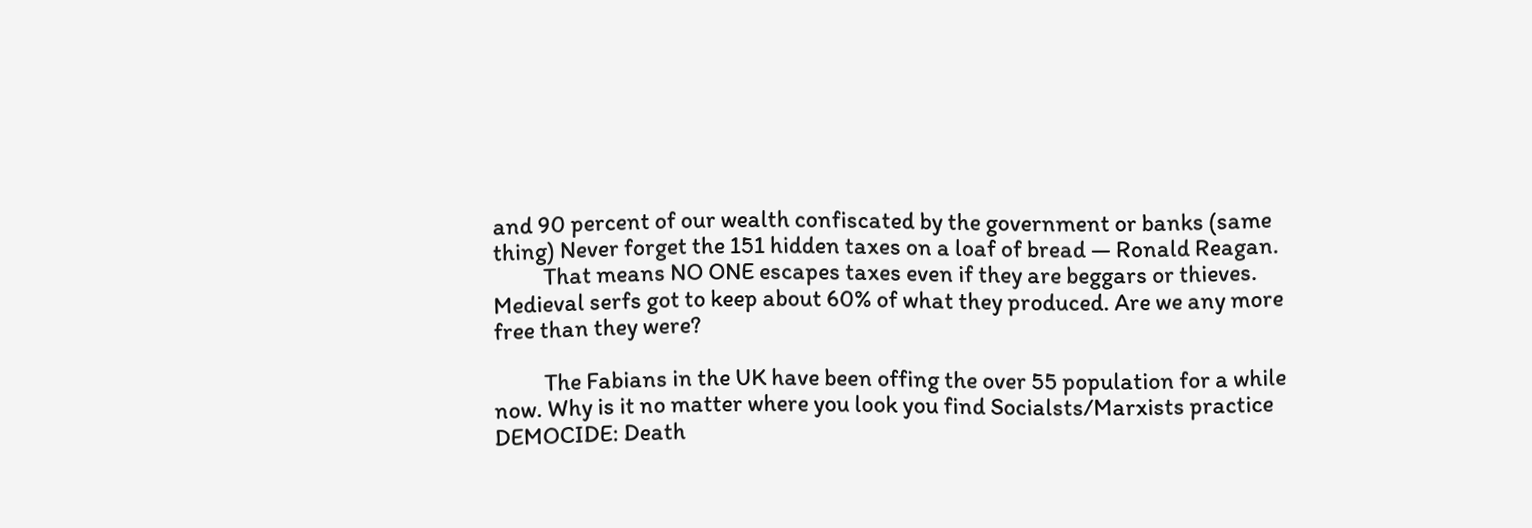and 90 percent of our wealth confiscated by the government or banks (same thing) Never forget the 151 hidden taxes on a loaf of bread — Ronald Reagan.
          That means NO ONE escapes taxes even if they are beggars or thieves. Medieval serfs got to keep about 60% of what they produced. Are we any more free than they were?

          The Fabians in the UK have been offing the over 55 population for a while now. Why is it no matter where you look you find Socialsts/Marxists practice DEMOCIDE: Death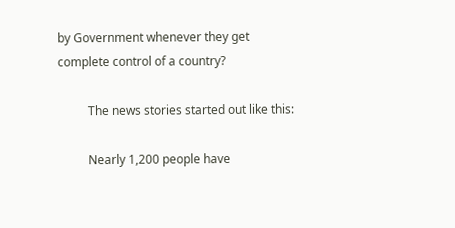by Government whenever they get complete control of a country?

          The news stories started out like this:

          Nearly 1,200 people have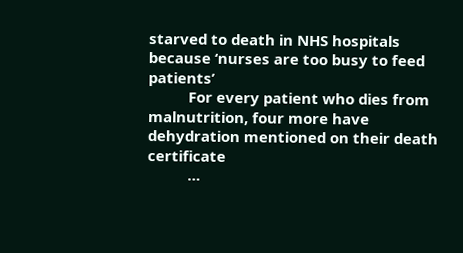starved to death in NHS hospitals because ‘nurses are too busy to feed patients’
          For every patient who dies from malnutrition, four more have dehydration mentioned on their death certificate
          …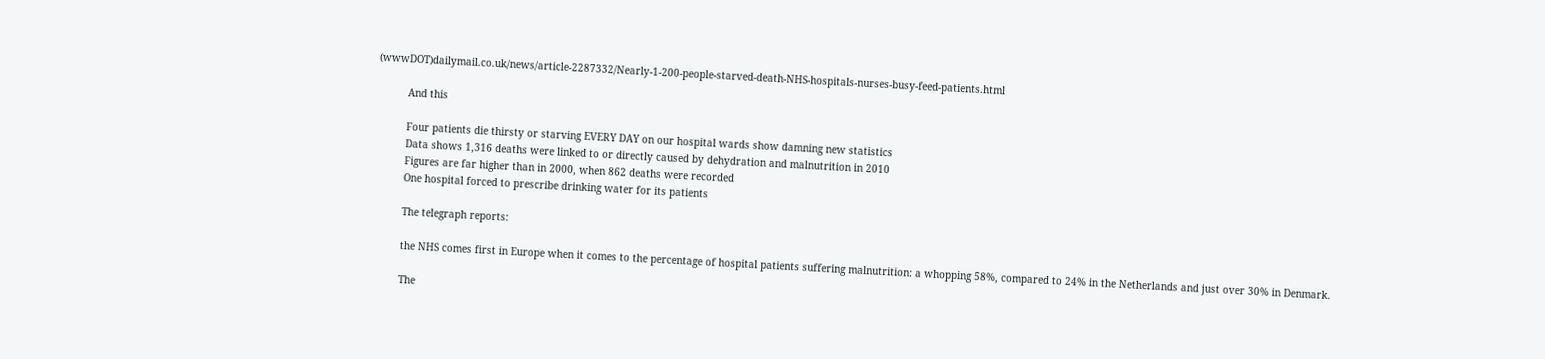(wwwDOT)dailymail.co.uk/news/article-2287332/Nearly-1-200-people-starved-death-NHS-hospitals-nurses-busy-feed-patients.html

          And this

          Four patients die thirsty or starving EVERY DAY on our hospital wards show damning new statistics
          Data shows 1,316 deaths were linked to or directly caused by dehydration and malnutrition in 2010
          Figures are far higher than in 2000, when 862 deaths were recorded
          One hospital forced to prescribe drinking water for its patients

          The telegraph reports:

          the NHS comes first in Europe when it comes to the percentage of hospital patients suffering malnutrition: a whopping 58%, compared to 24% in the Netherlands and just over 30% in Denmark.

          The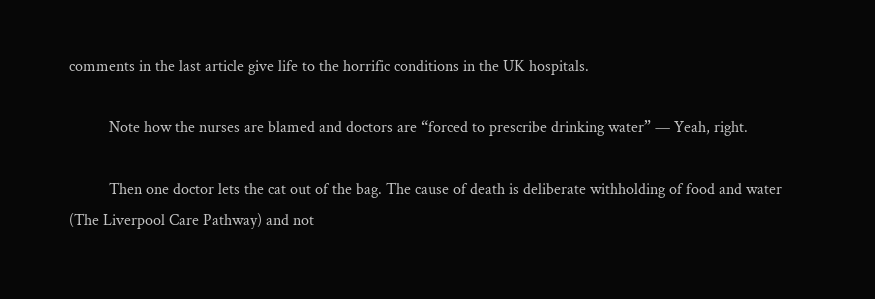comments in the last article give life to the horrific conditions in the UK hospitals.

          Note how the nurses are blamed and doctors are “forced to prescribe drinking water” — Yeah, right.

          Then one doctor lets the cat out of the bag. The cause of death is deliberate withholding of food and water (The Liverpool Care Pathway) and not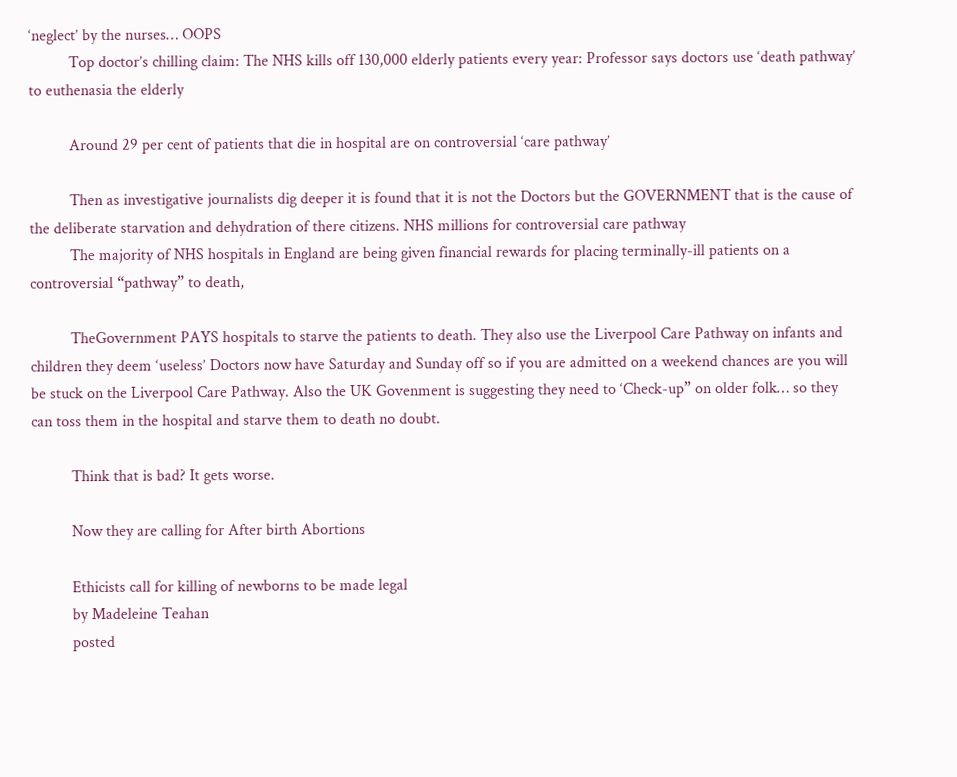‘neglect’ by the nurses… OOPS
          Top doctor’s chilling claim: The NHS kills off 130,000 elderly patients every year: Professor says doctors use ‘death pathway’ to euthenasia the elderly

          Around 29 per cent of patients that die in hospital are on controversial ‘care pathway’

          Then as investigative journalists dig deeper it is found that it is not the Doctors but the GOVERNMENT that is the cause of the deliberate starvation and dehydration of there citizens. NHS millions for controversial care pathway
          The majority of NHS hospitals in England are being given financial rewards for placing terminally-ill patients on a controversial “pathway” to death,

          TheGovernment PAYS hospitals to starve the patients to death. They also use the Liverpool Care Pathway on infants and children they deem ‘useless’ Doctors now have Saturday and Sunday off so if you are admitted on a weekend chances are you will be stuck on the Liverpool Care Pathway. Also the UK Govenment is suggesting they need to ‘Check-up” on older folk… so they can toss them in the hospital and starve them to death no doubt.

          Think that is bad? It gets worse.

          Now they are calling for After birth Abortions

          Ethicists call for killing of newborns to be made legal
          by Madeleine Teahan
          posted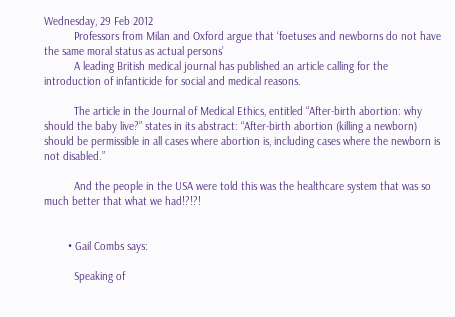Wednesday, 29 Feb 2012
          Professors from Milan and Oxford argue that ‘foetuses and newborns do not have the same moral status as actual persons’
          A leading British medical journal has published an article calling for the introduction of infanticide for social and medical reasons.

          The article in the Journal of Medical Ethics, entitled “After-birth abortion: why should the baby live?” states in its abstract: “After-birth abortion (killing a newborn) should be permissible in all cases where abortion is, including cases where the newborn is not disabled.”

          And the people in the USA were told this was the healthcare system that was so much better that what we had!?!?!


        • Gail Combs says:

          Speaking of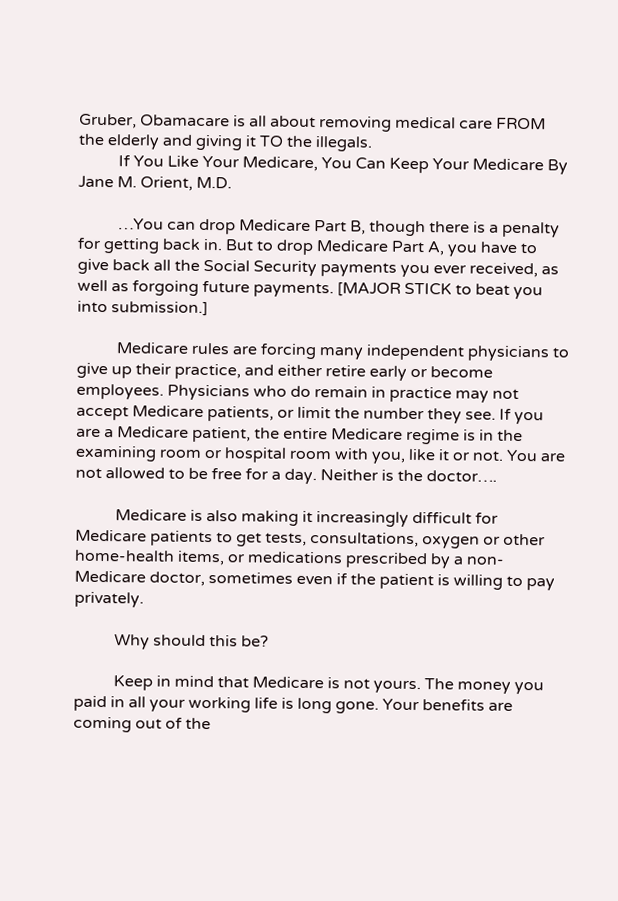Gruber, Obamacare is all about removing medical care FROM the elderly and giving it TO the illegals.
          If You Like Your Medicare, You Can Keep Your Medicare By Jane M. Orient, M.D.

          …You can drop Medicare Part B, though there is a penalty for getting back in. But to drop Medicare Part A, you have to give back all the Social Security payments you ever received, as well as forgoing future payments. [MAJOR STICK to beat you into submission.]

          Medicare rules are forcing many independent physicians to give up their practice, and either retire early or become employees. Physicians who do remain in practice may not accept Medicare patients, or limit the number they see. If you are a Medicare patient, the entire Medicare regime is in the examining room or hospital room with you, like it or not. You are not allowed to be free for a day. Neither is the doctor….

          Medicare is also making it increasingly difficult for Medicare patients to get tests, consultations, oxygen or other home-health items, or medications prescribed by a non-Medicare doctor, sometimes even if the patient is willing to pay privately.

          Why should this be?

          Keep in mind that Medicare is not yours. The money you paid in all your working life is long gone. Your benefits are coming out of the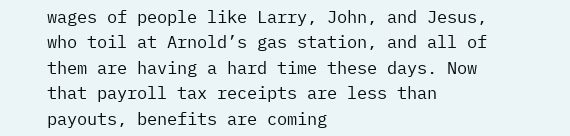wages of people like Larry, John, and Jesus, who toil at Arnold’s gas station, and all of them are having a hard time these days. Now that payroll tax receipts are less than payouts, benefits are coming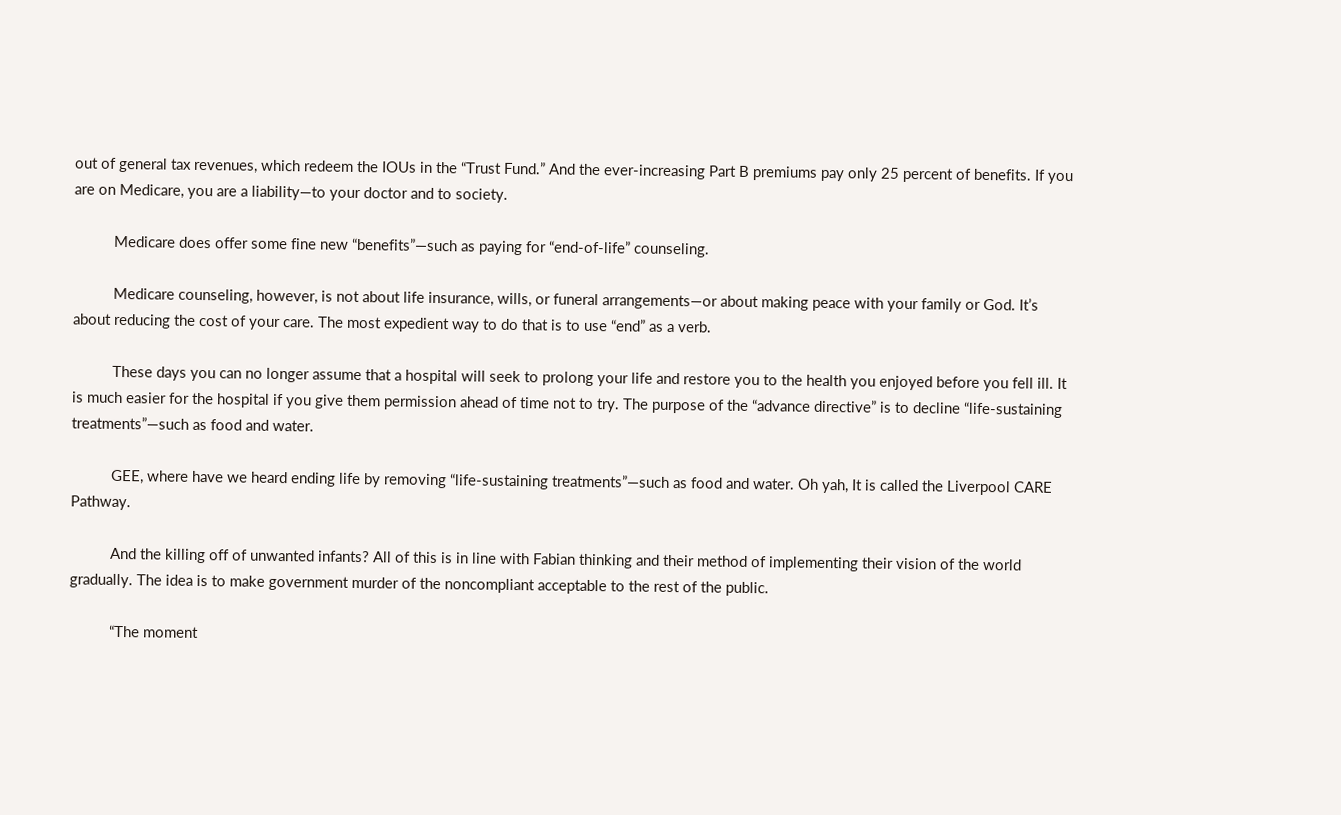out of general tax revenues, which redeem the IOUs in the “Trust Fund.” And the ever-increasing Part B premiums pay only 25 percent of benefits. If you are on Medicare, you are a liability—to your doctor and to society.

          Medicare does offer some fine new “benefits”—such as paying for “end-of-life” counseling.

          Medicare counseling, however, is not about life insurance, wills, or funeral arrangements—or about making peace with your family or God. It’s about reducing the cost of your care. The most expedient way to do that is to use “end” as a verb.

          These days you can no longer assume that a hospital will seek to prolong your life and restore you to the health you enjoyed before you fell ill. It is much easier for the hospital if you give them permission ahead of time not to try. The purpose of the “advance directive” is to decline “life-sustaining treatments”—such as food and water.

          GEE, where have we heard ending life by removing “life-sustaining treatments”—such as food and water. Oh yah, It is called the Liverpool CARE Pathway.

          And the killing off of unwanted infants? All of this is in line with Fabian thinking and their method of implementing their vision of the world gradually. The idea is to make government murder of the noncompliant acceptable to the rest of the public.

          “The moment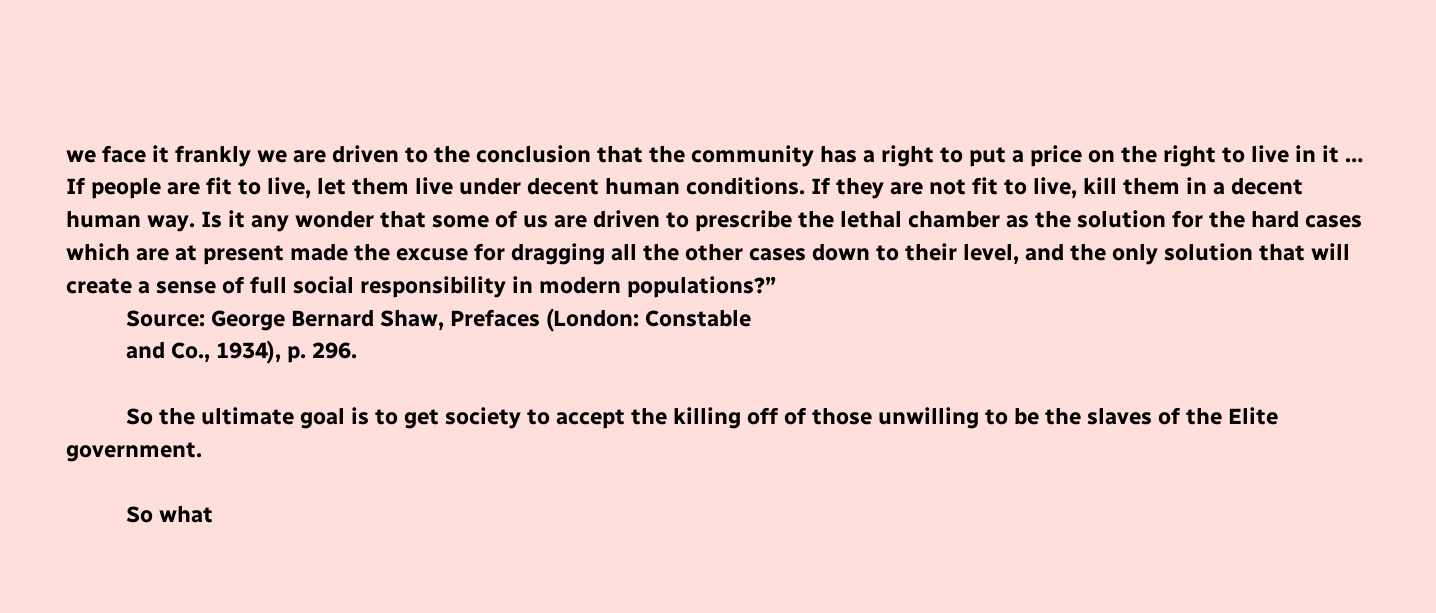we face it frankly we are driven to the conclusion that the community has a right to put a price on the right to live in it … If people are fit to live, let them live under decent human conditions. If they are not fit to live, kill them in a decent human way. Is it any wonder that some of us are driven to prescribe the lethal chamber as the solution for the hard cases which are at present made the excuse for dragging all the other cases down to their level, and the only solution that will create a sense of full social responsibility in modern populations?”
          Source: George Bernard Shaw, Prefaces (London: Constable
          and Co., 1934), p. 296.

          So the ultimate goal is to get society to accept the killing off of those unwilling to be the slaves of the Elite government.

          So what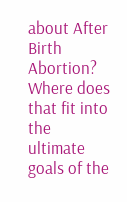about After Birth Abortion? Where does that fit into the ultimate goals of the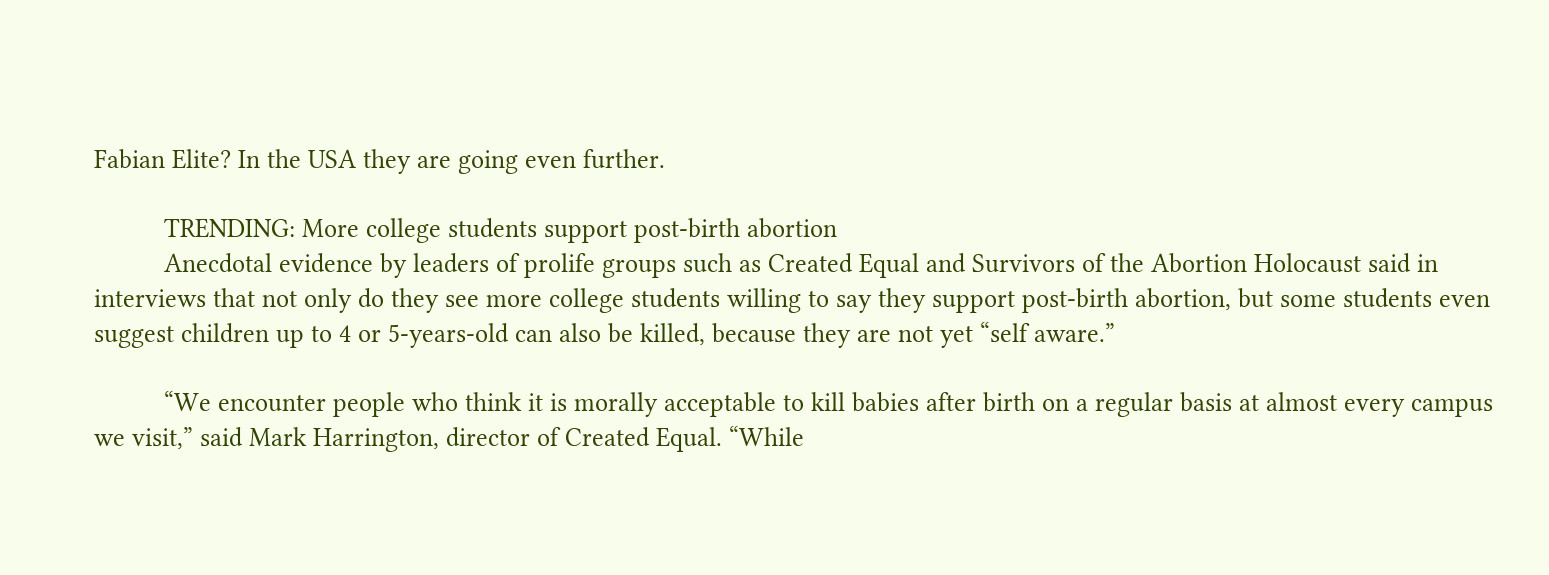Fabian Elite? In the USA they are going even further.

          TRENDING: More college students support post-birth abortion
          Anecdotal evidence by leaders of prolife groups such as Created Equal and Survivors of the Abortion Holocaust said in interviews that not only do they see more college students willing to say they support post-birth abortion, but some students even suggest children up to 4 or 5-years-old can also be killed, because they are not yet “self aware.”

          “We encounter people who think it is morally acceptable to kill babies after birth on a regular basis at almost every campus we visit,” said Mark Harrington, director of Created Equal. “While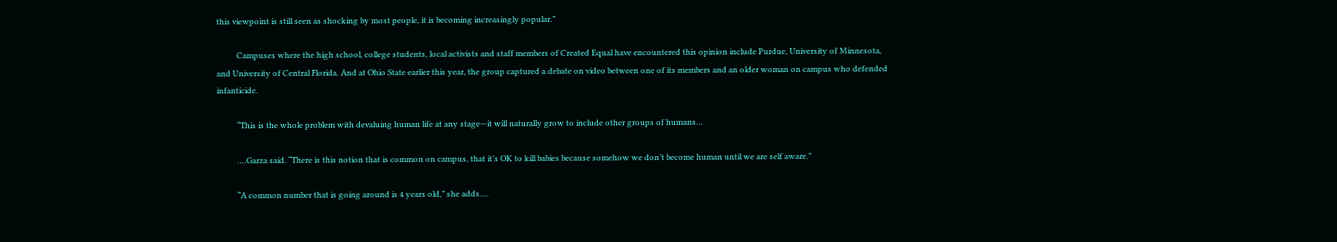this viewpoint is still seen as shocking by most people, it is becoming increasingly popular.”

          Campuses where the high school, college students, local activists and staff members of Created Equal have encountered this opinion include Purdue, University of Minnesota, and University of Central Florida. And at Ohio State earlier this year, the group captured a debate on video between one of its members and an older woman on campus who defended infanticide.

          “This is the whole problem with devaluing human life at any stage—it will naturally grow to include other groups of humans…

          ….Garza said. “There is this notion that is common on campus, that it’s OK to kill babies because somehow we don’t become human until we are self aware.”

          “A common number that is going around is 4 years old,” she adds….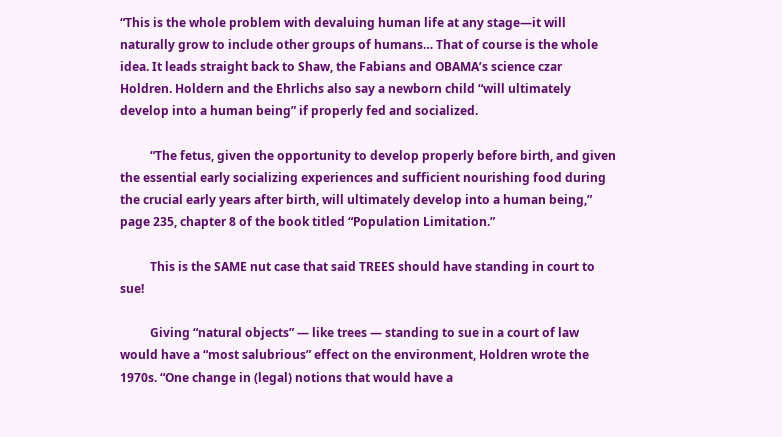“This is the whole problem with devaluing human life at any stage—it will naturally grow to include other groups of humans… That of course is the whole idea. It leads straight back to Shaw, the Fabians and OBAMA’s science czar Holdren. Holdern and the Ehrlichs also say a newborn child “will ultimately develop into a human being” if properly fed and socialized.

          “The fetus, given the opportunity to develop properly before birth, and given the essential early socializing experiences and sufficient nourishing food during the crucial early years after birth, will ultimately develop into a human being,” page 235, chapter 8 of the book titled “Population Limitation.”

          This is the SAME nut case that said TREES should have standing in court to sue!

          Giving “natural objects” — like trees — standing to sue in a court of law would have a “most salubrious” effect on the environment, Holdren wrote the 1970s. “One change in (legal) notions that would have a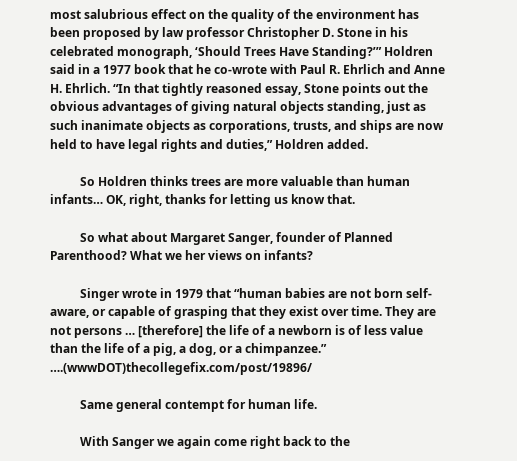most salubrious effect on the quality of the environment has been proposed by law professor Christopher D. Stone in his celebrated monograph, ‘Should Trees Have Standing?’” Holdren said in a 1977 book that he co-wrote with Paul R. Ehrlich and Anne H. Ehrlich. “In that tightly reasoned essay, Stone points out the obvious advantages of giving natural objects standing, just as such inanimate objects as corporations, trusts, and ships are now held to have legal rights and duties,” Holdren added.

          So Holdren thinks trees are more valuable than human infants… OK, right, thanks for letting us know that.

          So what about Margaret Sanger, founder of Planned Parenthood? What we her views on infants?

          Singer wrote in 1979 that “human babies are not born self-aware, or capable of grasping that they exist over time. They are not persons … [therefore] the life of a newborn is of less value than the life of a pig, a dog, or a chimpanzee.” ….(wwwDOT)thecollegefix.com/post/19896/

          Same general contempt for human life.

          With Sanger we again come right back to the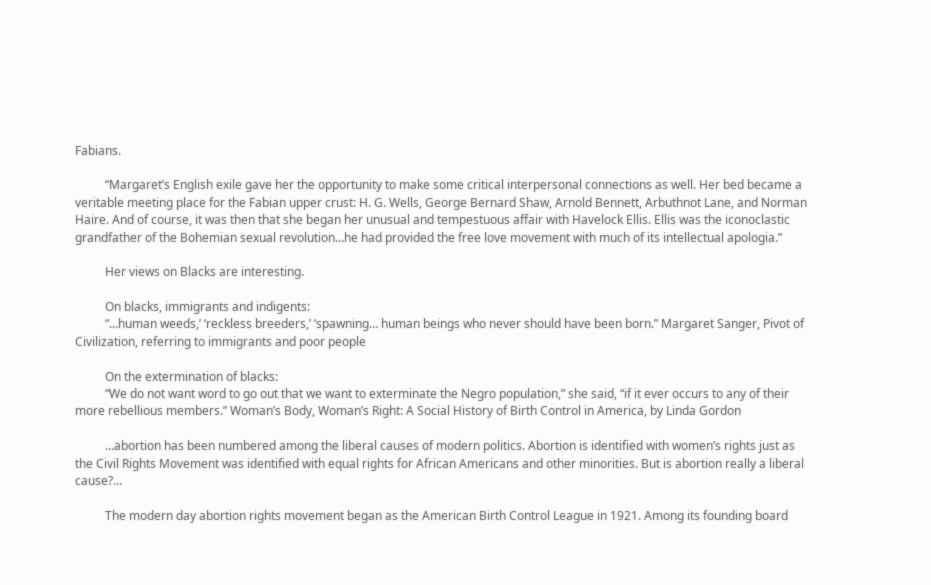Fabians.

          “Margaret’s English exile gave her the opportunity to make some critical interpersonal connections as well. Her bed became a veritable meeting place for the Fabian upper crust: H. G. Wells, George Bernard Shaw, Arnold Bennett, Arbuthnot Lane, and Norman Haire. And of course, it was then that she began her unusual and tempestuous affair with Havelock Ellis. Ellis was the iconoclastic grandfather of the Bohemian sexual revolution…he had provided the free love movement with much of its intellectual apologia.”

          Her views on Blacks are interesting.

          On blacks, immigrants and indigents:
          “…human weeds,’ ‘reckless breeders,’ ‘spawning… human beings who never should have been born.” Margaret Sanger, Pivot of Civilization, referring to immigrants and poor people

          On the extermination of blacks:
          “We do not want word to go out that we want to exterminate the Negro population,” she said, “if it ever occurs to any of their more rebellious members.” Woman’s Body, Woman’s Right: A Social History of Birth Control in America, by Linda Gordon

          …abortion has been numbered among the liberal causes of modern politics. Abortion is identified with women’s rights just as the Civil Rights Movement was identified with equal rights for African Americans and other minorities. But is abortion really a liberal cause?…

          The modern day abortion rights movement began as the American Birth Control League in 1921. Among its founding board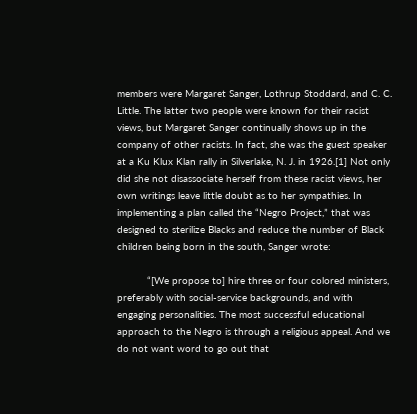members were Margaret Sanger, Lothrup Stoddard, and C. C. Little. The latter two people were known for their racist views, but Margaret Sanger continually shows up in the company of other racists. In fact, she was the guest speaker at a Ku Klux Klan rally in Silverlake, N. J. in 1926.[1] Not only did she not disassociate herself from these racist views, her own writings leave little doubt as to her sympathies. In implementing a plan called the “Negro Project,” that was designed to sterilize Blacks and reduce the number of Black children being born in the south, Sanger wrote:

          “[We propose to] hire three or four colored ministers, preferably with social-service backgrounds, and with engaging personalities. The most successful educational approach to the Negro is through a religious appeal. And we do not want word to go out that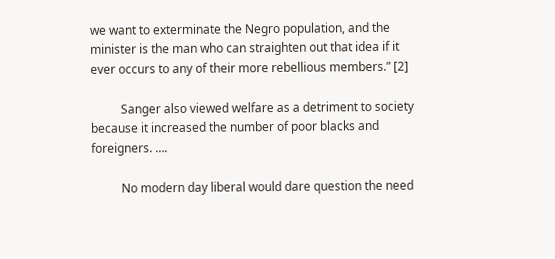we want to exterminate the Negro population, and the minister is the man who can straighten out that idea if it ever occurs to any of their more rebellious members.” [2]

          Sanger also viewed welfare as a detriment to society because it increased the number of poor blacks and foreigners. ….

          No modern day liberal would dare question the need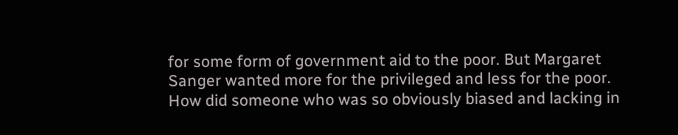for some form of government aid to the poor. But Margaret Sanger wanted more for the privileged and less for the poor. How did someone who was so obviously biased and lacking in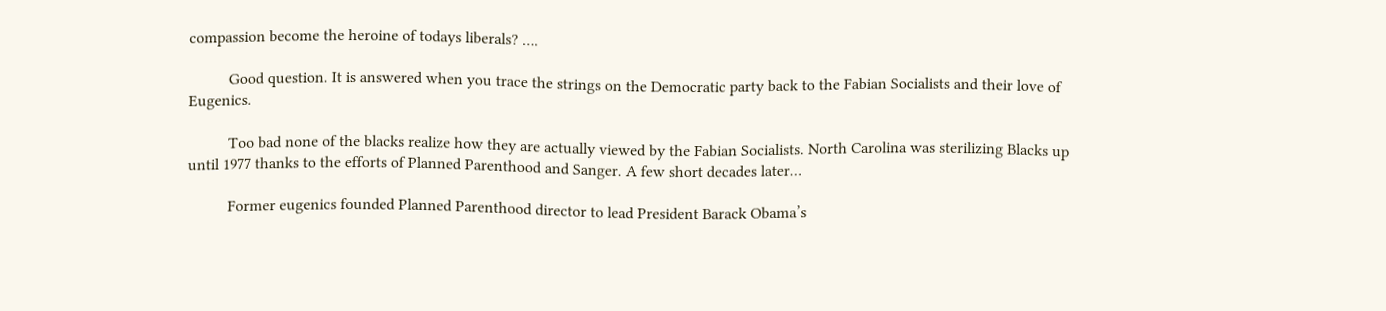compassion become the heroine of todays liberals? ….

          Good question. It is answered when you trace the strings on the Democratic party back to the Fabian Socialists and their love of Eugenics.

          Too bad none of the blacks realize how they are actually viewed by the Fabian Socialists. North Carolina was sterilizing Blacks up until 1977 thanks to the efforts of Planned Parenthood and Sanger. A few short decades later…

          Former eugenics founded Planned Parenthood director to lead President Barack Obama’s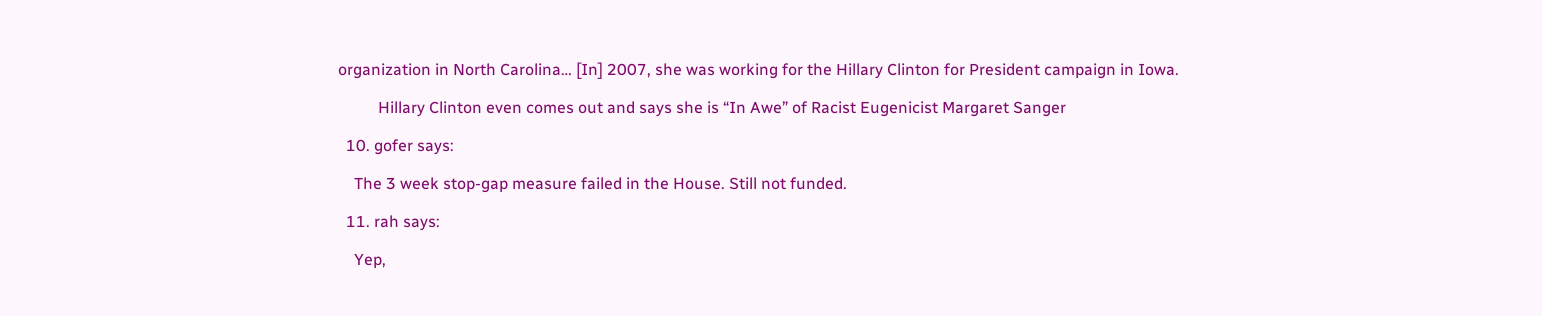organization in North Carolina… [In] 2007, she was working for the Hillary Clinton for President campaign in Iowa.

          Hillary Clinton even comes out and says she is “In Awe” of Racist Eugenicist Margaret Sanger

  10. gofer says:

    The 3 week stop-gap measure failed in the House. Still not funded.

  11. rah says:

    Yep,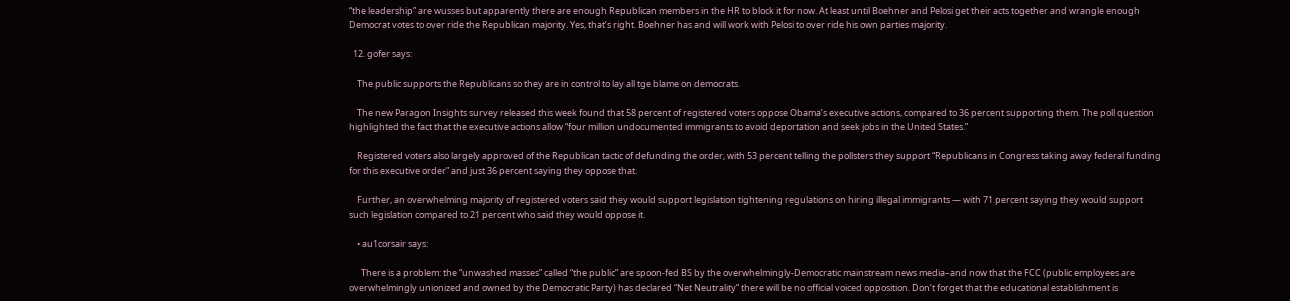“the leadership” are wusses but apparently there are enough Republican members in the HR to block it for now. At least until Boehner and Pelosi get their acts together and wrangle enough Democrat votes to over ride the Republican majority. Yes, that’s right. Boehner has and will work with Pelosi to over ride his own parties majority.

  12. gofer says:

    The public supports the Republicans so they are in control to lay all tge blame on democrats.

    The new Paragon Insights survey released this week found that 58 percent of registered voters oppose Obama’s executive actions, compared to 36 percent supporting them. The poll question highlighted the fact that the executive actions allow “four million undocumented immigrants to avoid deportation and seek jobs in the United States.”

    Registered voters also largely approved of the Republican tactic of defunding the order, with 53 percent telling the pollsters they support “Republicans in Congress taking away federal funding for this executive order” and just 36 percent saying they oppose that.

    Further, an overwhelming majority of registered voters said they would support legislation tightening regulations on hiring illegal immigrants — with 71 percent saying they would support such legislation compared to 21 percent who said they would oppose it.

    • au1corsair says:

      There is a problem: the “unwashed masses” called “the public” are spoon-fed BS by the overwhelmingly-Democratic mainstream news media–and now that the FCC (public employees are overwhelmingly unionized and owned by the Democratic Party) has declared “Net Neutrality” there will be no official voiced opposition. Don’t forget that the educational establishment is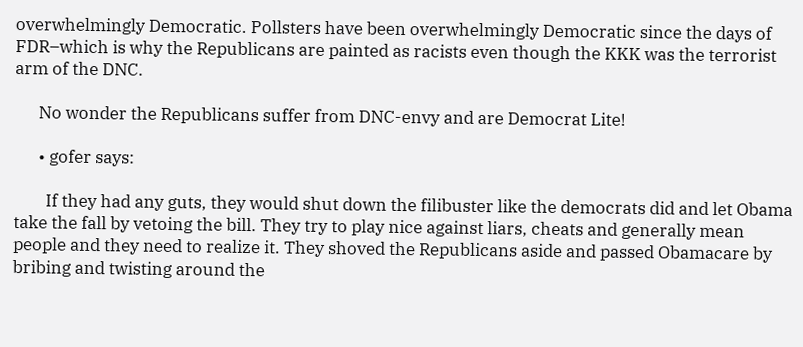overwhelmingly Democratic. Pollsters have been overwhelmingly Democratic since the days of FDR–which is why the Republicans are painted as racists even though the KKK was the terrorist arm of the DNC.

      No wonder the Republicans suffer from DNC-envy and are Democrat Lite!

      • gofer says:

        If they had any guts, they would shut down the filibuster like the democrats did and let Obama take the fall by vetoing the bill. They try to play nice against liars, cheats and generally mean people and they need to realize it. They shoved the Republicans aside and passed Obamacare by bribing and twisting around the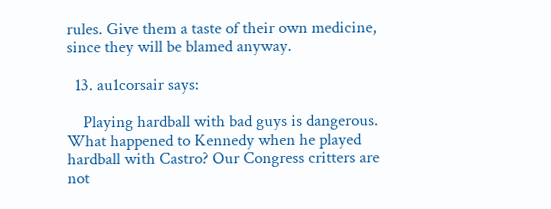rules. Give them a taste of their own medicine, since they will be blamed anyway.

  13. au1corsair says:

    Playing hardball with bad guys is dangerous. What happened to Kennedy when he played hardball with Castro? Our Congress critters are not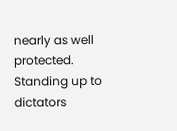nearly as well protected. Standing up to dictators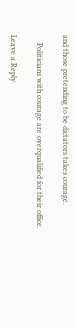and those pretending to be dictators takes courage.

    Politicians with courage are overqualified for their office.

Leave a Reply